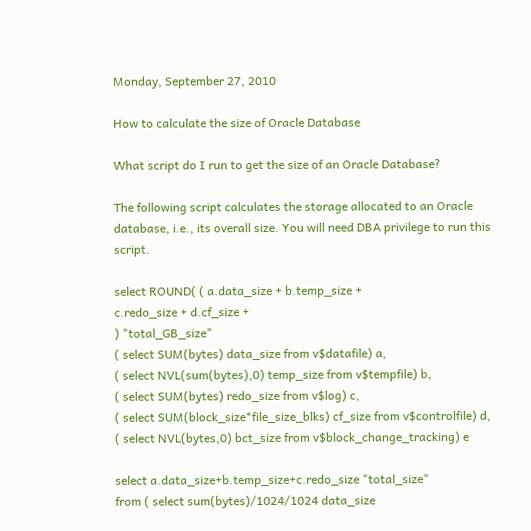Monday, September 27, 2010

How to calculate the size of Oracle Database

What script do I run to get the size of an Oracle Database?

The following script calculates the storage allocated to an Oracle database, i.e., its overall size. You will need DBA privilege to run this script.

select ROUND( ( a.data_size + b.temp_size +
c.redo_size + d.cf_size +
) "total_GB_size"
( select SUM(bytes) data_size from v$datafile) a,
( select NVL(sum(bytes),0) temp_size from v$tempfile) b,
( select SUM(bytes) redo_size from v$log) c,
( select SUM(block_size*file_size_blks) cf_size from v$controlfile) d,
( select NVL(bytes,0) bct_size from v$block_change_tracking) e

select a.data_size+b.temp_size+c.redo_size "total_size"
from ( select sum(bytes)/1024/1024 data_size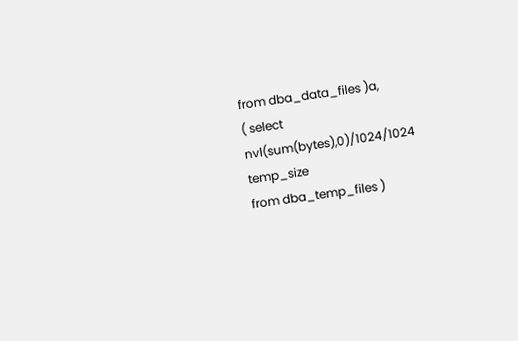from dba_data_files )a,
( select nvl(sum(bytes),0)/1024/1024 temp_size
from dba_temp_files )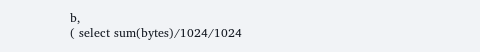b,
( select sum(bytes)/1024/1024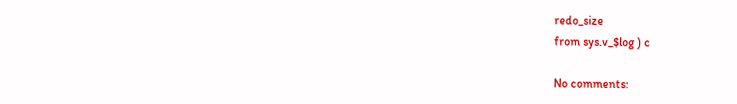redo_size
from sys.v_$log ) c

No comments: